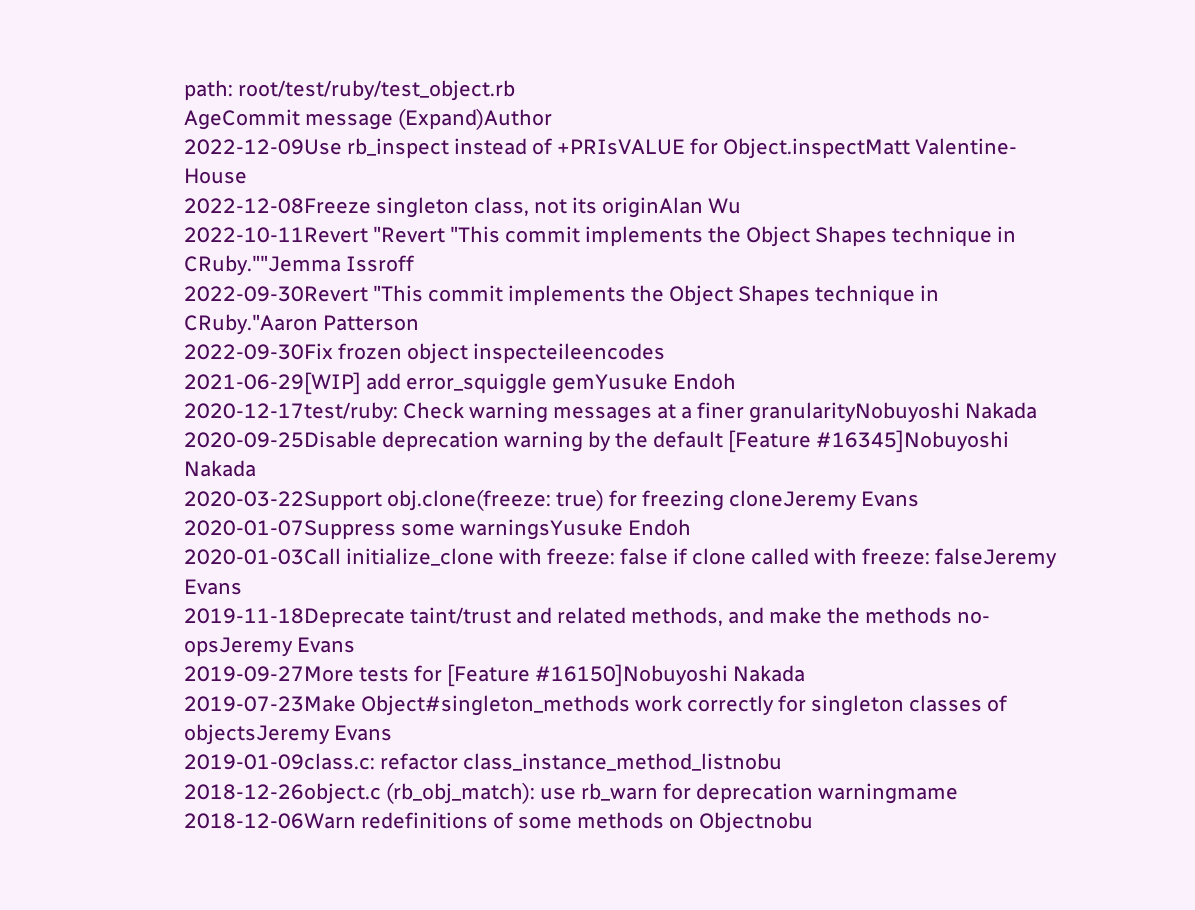path: root/test/ruby/test_object.rb
AgeCommit message (Expand)Author
2022-12-09Use rb_inspect instead of +PRIsVALUE for Object.inspectMatt Valentine-House
2022-12-08Freeze singleton class, not its originAlan Wu
2022-10-11Revert "Revert "This commit implements the Object Shapes technique in CRuby.""Jemma Issroff
2022-09-30Revert "This commit implements the Object Shapes technique in CRuby."Aaron Patterson
2022-09-30Fix frozen object inspecteileencodes
2021-06-29[WIP] add error_squiggle gemYusuke Endoh
2020-12-17test/ruby: Check warning messages at a finer granularityNobuyoshi Nakada
2020-09-25Disable deprecation warning by the default [Feature #16345]Nobuyoshi Nakada
2020-03-22Support obj.clone(freeze: true) for freezing cloneJeremy Evans
2020-01-07Suppress some warningsYusuke Endoh
2020-01-03Call initialize_clone with freeze: false if clone called with freeze: falseJeremy Evans
2019-11-18Deprecate taint/trust and related methods, and make the methods no-opsJeremy Evans
2019-09-27More tests for [Feature #16150]Nobuyoshi Nakada
2019-07-23Make Object#singleton_methods work correctly for singleton classes of objectsJeremy Evans
2019-01-09class.c: refactor class_instance_method_listnobu
2018-12-26object.c (rb_obj_match): use rb_warn for deprecation warningmame
2018-12-06Warn redefinitions of some methods on Objectnobu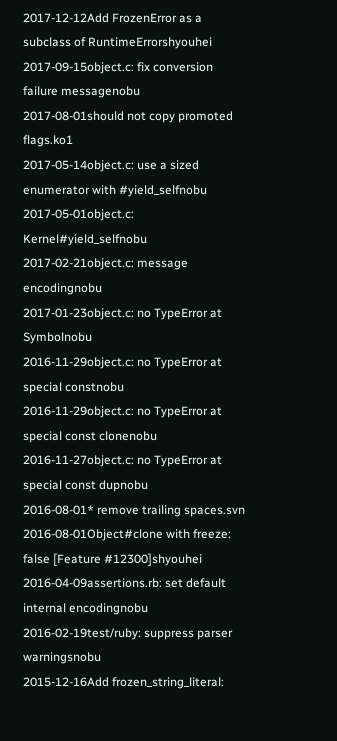2017-12-12Add FrozenError as a subclass of RuntimeErrorshyouhei
2017-09-15object.c: fix conversion failure messagenobu
2017-08-01should not copy promoted flags.ko1
2017-05-14object.c: use a sized enumerator with #yield_selfnobu
2017-05-01object.c: Kernel#yield_selfnobu
2017-02-21object.c: message encodingnobu
2017-01-23object.c: no TypeError at Symbolnobu
2016-11-29object.c: no TypeError at special constnobu
2016-11-29object.c: no TypeError at special const clonenobu
2016-11-27object.c: no TypeError at special const dupnobu
2016-08-01* remove trailing spaces.svn
2016-08-01Object#clone with freeze: false [Feature #12300]shyouhei
2016-04-09assertions.rb: set default internal encodingnobu
2016-02-19test/ruby: suppress parser warningsnobu
2015-12-16Add frozen_string_literal: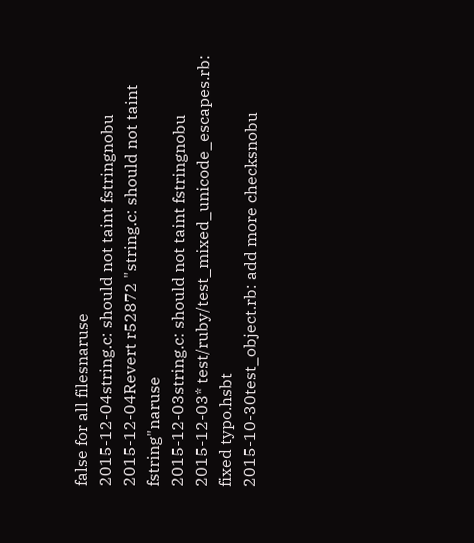false for all filesnaruse
2015-12-04string.c: should not taint fstringnobu
2015-12-04Revert r52872 "string.c: should not taint fstring"naruse
2015-12-03string.c: should not taint fstringnobu
2015-12-03* test/ruby/test_mixed_unicode_escapes.rb: fixed typo.hsbt
2015-10-30test_object.rb: add more checksnobu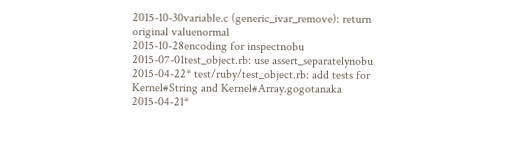2015-10-30variable.c (generic_ivar_remove): return original valuenormal
2015-10-28encoding for inspectnobu
2015-07-01test_object.rb: use assert_separatelynobu
2015-04-22* test/ruby/test_object.rb: add tests for Kernel#String and Kernel#Array.gogotanaka
2015-04-21*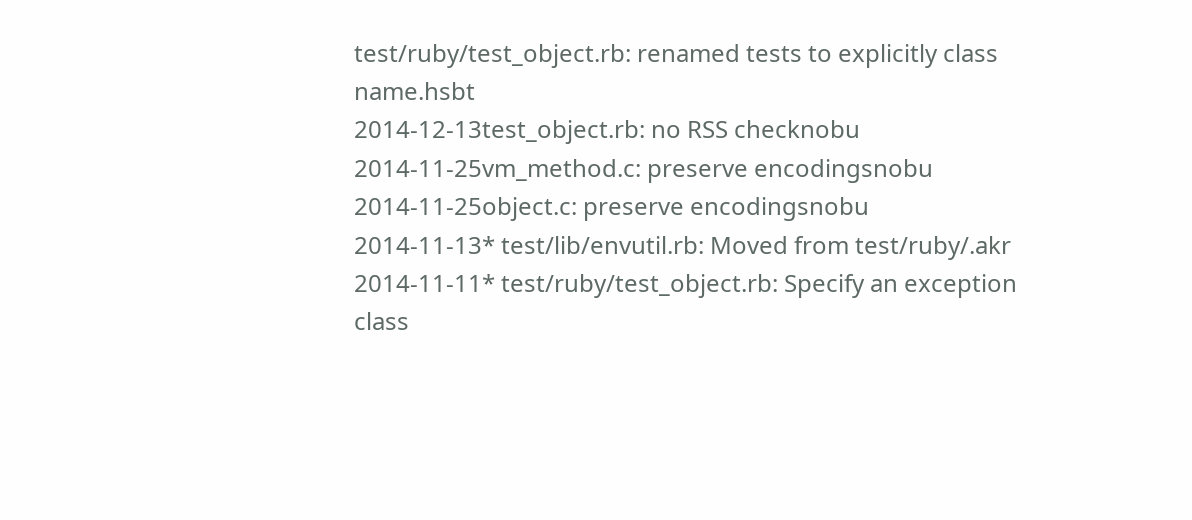test/ruby/test_object.rb: renamed tests to explicitly class name.hsbt
2014-12-13test_object.rb: no RSS checknobu
2014-11-25vm_method.c: preserve encodingsnobu
2014-11-25object.c: preserve encodingsnobu
2014-11-13* test/lib/envutil.rb: Moved from test/ruby/.akr
2014-11-11* test/ruby/test_object.rb: Specify an exception class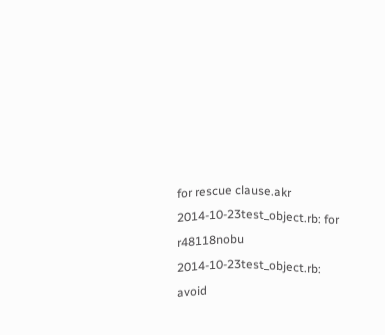for rescue clause.akr
2014-10-23test_object.rb: for r48118nobu
2014-10-23test_object.rb: avoid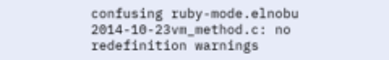confusing ruby-mode.elnobu
2014-10-23vm_method.c: no redefinition warnings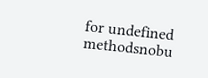for undefined methodsnobu